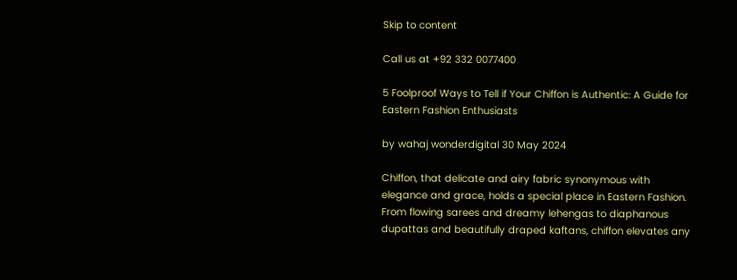Skip to content

Call us at +92 332 0077400

5 Foolproof Ways to Tell if Your Chiffon is Authentic: A Guide for Eastern Fashion Enthusiasts

by wahaj wonderdigital 30 May 2024

Chiffon, that delicate and airy fabric synonymous with elegance and grace, holds a special place in Eastern Fashion. From flowing sarees and dreamy lehengas to diaphanous dupattas and beautifully draped kaftans, chiffon elevates any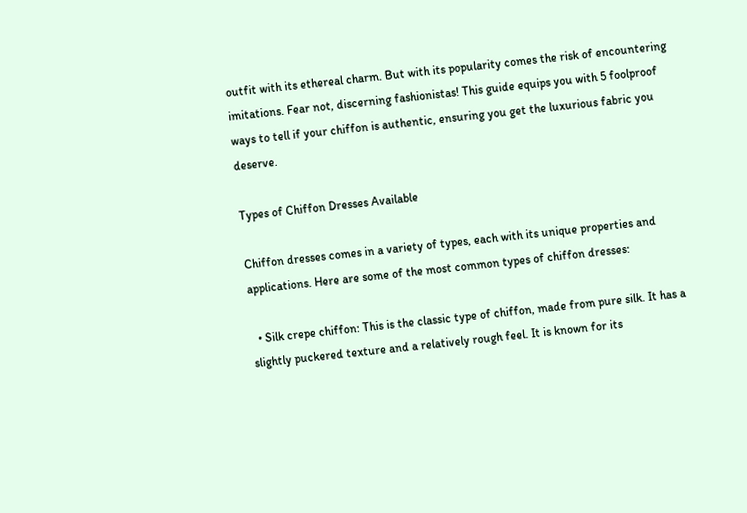outfit with its ethereal charm. But with its popularity comes the risk of encountering imitations. Fear not, discerning fashionistas! This guide equips you with 5 foolproof ways to tell if your chiffon is authentic, ensuring you get the luxurious fabric you deserve.

Types of Chiffon Dresses Available

Chiffon dresses comes in a variety of types, each with its unique properties and applications. Here are some of the most common types of chiffon dresses:

  • Silk crepe chiffon: This is the classic type of chiffon, made from pure silk. It has a slightly puckered texture and a relatively rough feel. It is known for its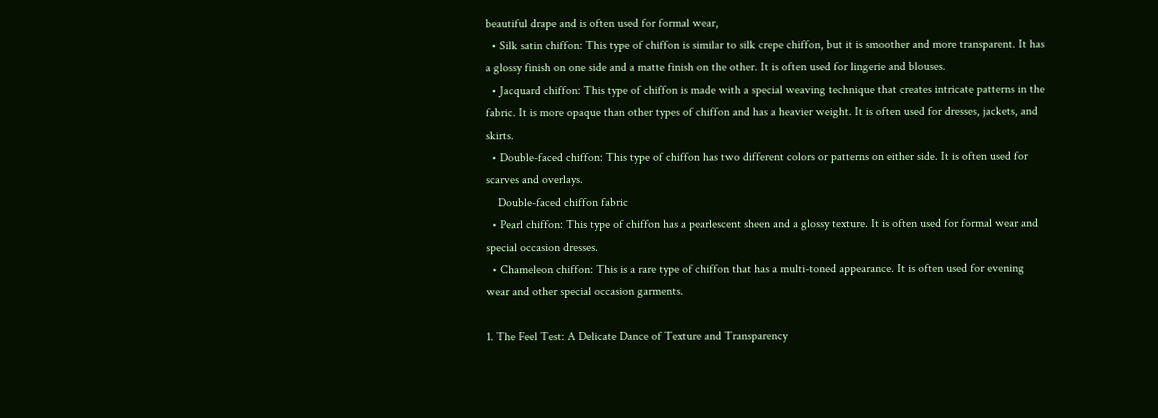beautiful drape and is often used for formal wear,
  • Silk satin chiffon: This type of chiffon is similar to silk crepe chiffon, but it is smoother and more transparent. It has a glossy finish on one side and a matte finish on the other. It is often used for lingerie and blouses.
  • Jacquard chiffon: This type of chiffon is made with a special weaving technique that creates intricate patterns in the fabric. It is more opaque than other types of chiffon and has a heavier weight. It is often used for dresses, jackets, and skirts.
  • Double-faced chiffon: This type of chiffon has two different colors or patterns on either side. It is often used for scarves and overlays.
    Double-faced chiffon fabric
  • Pearl chiffon: This type of chiffon has a pearlescent sheen and a glossy texture. It is often used for formal wear and special occasion dresses.
  • Chameleon chiffon: This is a rare type of chiffon that has a multi-toned appearance. It is often used for evening wear and other special occasion garments.

1. The Feel Test: A Delicate Dance of Texture and Transparency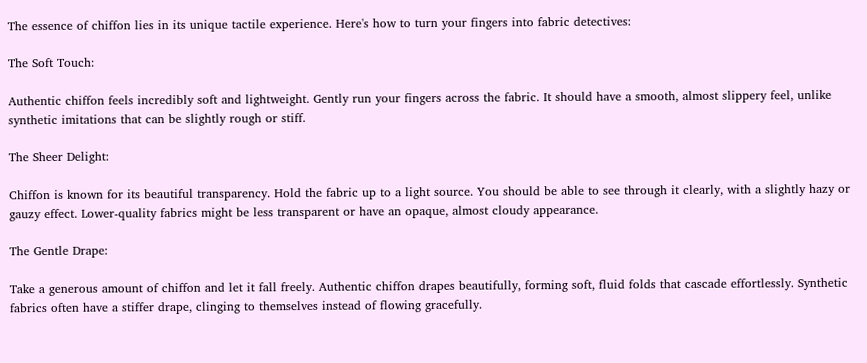The essence of chiffon lies in its unique tactile experience. Here's how to turn your fingers into fabric detectives:

The Soft Touch:

Authentic chiffon feels incredibly soft and lightweight. Gently run your fingers across the fabric. It should have a smooth, almost slippery feel, unlike synthetic imitations that can be slightly rough or stiff.

The Sheer Delight:

Chiffon is known for its beautiful transparency. Hold the fabric up to a light source. You should be able to see through it clearly, with a slightly hazy or gauzy effect. Lower-quality fabrics might be less transparent or have an opaque, almost cloudy appearance.

The Gentle Drape:

Take a generous amount of chiffon and let it fall freely. Authentic chiffon drapes beautifully, forming soft, fluid folds that cascade effortlessly. Synthetic fabrics often have a stiffer drape, clinging to themselves instead of flowing gracefully.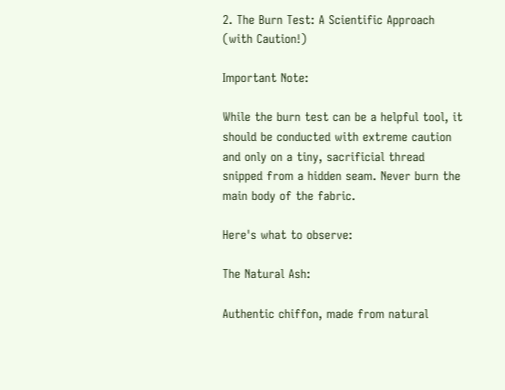2. The Burn Test: A Scientific Approach (with Caution!)

Important Note:

While the burn test can be a helpful tool, it should be conducted with extreme caution and only on a tiny, sacrificial thread snipped from a hidden seam. Never burn the main body of the fabric.

Here's what to observe:

The Natural Ash:

Authentic chiffon, made from natural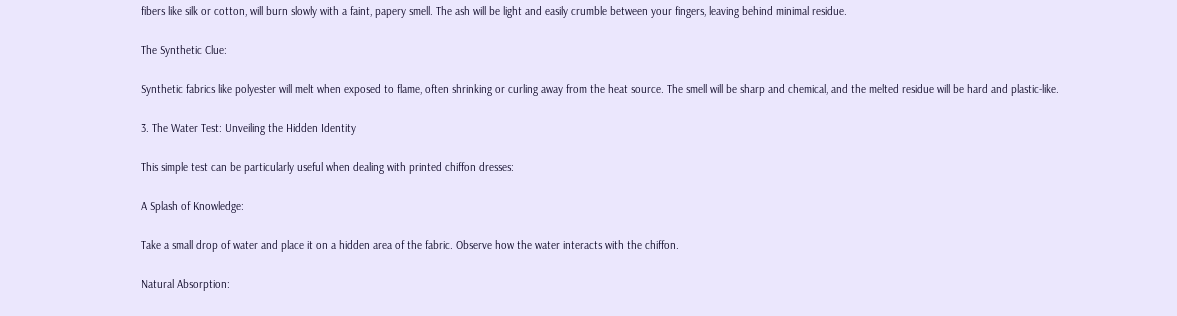fibers like silk or cotton, will burn slowly with a faint, papery smell. The ash will be light and easily crumble between your fingers, leaving behind minimal residue.

The Synthetic Clue:

Synthetic fabrics like polyester will melt when exposed to flame, often shrinking or curling away from the heat source. The smell will be sharp and chemical, and the melted residue will be hard and plastic-like.

3. The Water Test: Unveiling the Hidden Identity

This simple test can be particularly useful when dealing with printed chiffon dresses:

A Splash of Knowledge:

Take a small drop of water and place it on a hidden area of the fabric. Observe how the water interacts with the chiffon.

Natural Absorption: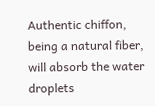Authentic chiffon, being a natural fiber, will absorb the water droplets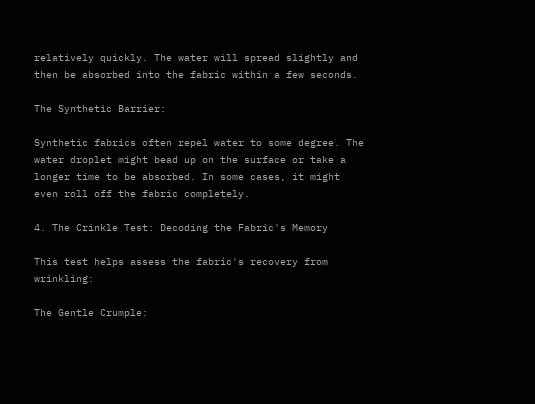relatively quickly. The water will spread slightly and then be absorbed into the fabric within a few seconds.

The Synthetic Barrier:

Synthetic fabrics often repel water to some degree. The water droplet might bead up on the surface or take a longer time to be absorbed. In some cases, it might even roll off the fabric completely.

4. The Crinkle Test: Decoding the Fabric's Memory

This test helps assess the fabric's recovery from wrinkling:

The Gentle Crumple: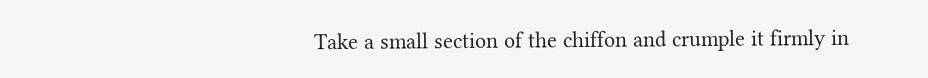Take a small section of the chiffon and crumple it firmly in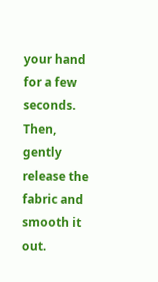your hand for a few seconds. Then, gently release the fabric and smooth it out.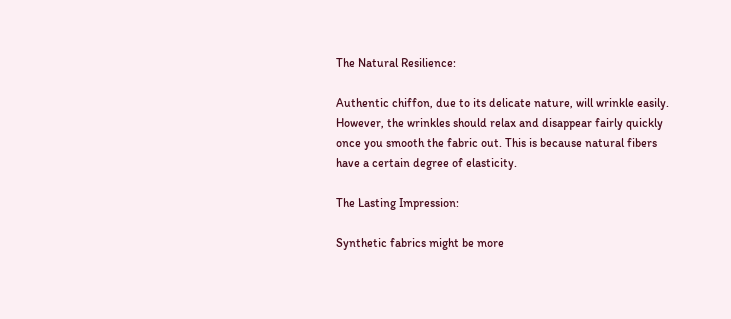The Natural Resilience:

Authentic chiffon, due to its delicate nature, will wrinkle easily. However, the wrinkles should relax and disappear fairly quickly once you smooth the fabric out. This is because natural fibers have a certain degree of elasticity.

The Lasting Impression:

Synthetic fabrics might be more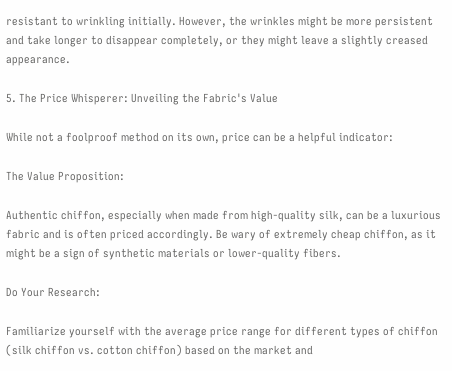resistant to wrinkling initially. However, the wrinkles might be more persistent and take longer to disappear completely, or they might leave a slightly creased appearance.

5. The Price Whisperer: Unveiling the Fabric's Value

While not a foolproof method on its own, price can be a helpful indicator:

The Value Proposition:

Authentic chiffon, especially when made from high-quality silk, can be a luxurious fabric and is often priced accordingly. Be wary of extremely cheap chiffon, as it might be a sign of synthetic materials or lower-quality fibers.

Do Your Research:

Familiarize yourself with the average price range for different types of chiffon (silk chiffon vs. cotton chiffon) based on the market and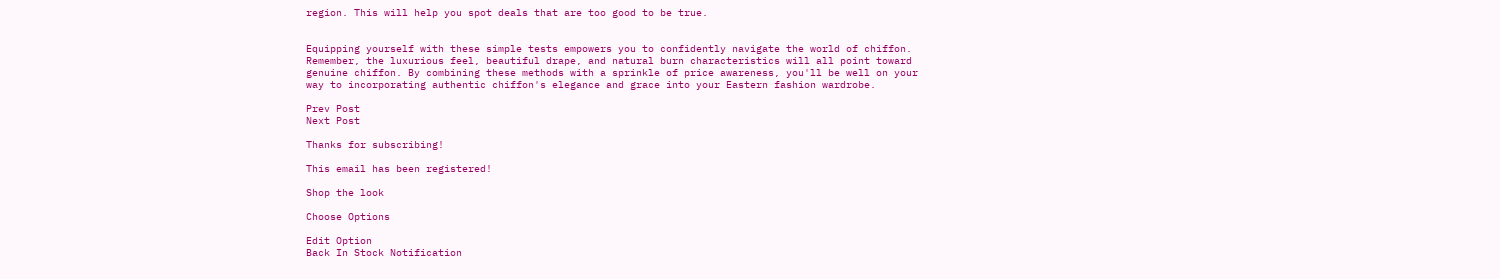region. This will help you spot deals that are too good to be true.


Equipping yourself with these simple tests empowers you to confidently navigate the world of chiffon. Remember, the luxurious feel, beautiful drape, and natural burn characteristics will all point toward genuine chiffon. By combining these methods with a sprinkle of price awareness, you'll be well on your way to incorporating authentic chiffon's elegance and grace into your Eastern fashion wardrobe.

Prev Post
Next Post

Thanks for subscribing!

This email has been registered!

Shop the look

Choose Options

Edit Option
Back In Stock Notification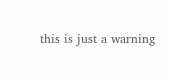this is just a warning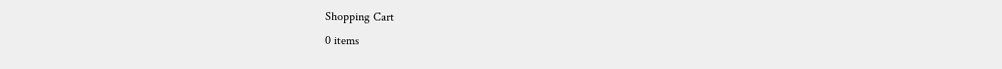Shopping Cart
0 items